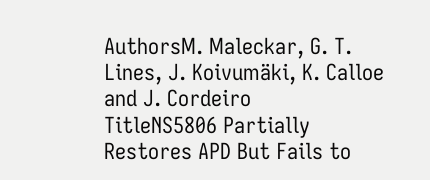AuthorsM. Maleckar, G. T. Lines, J. Koivumäki, K. Calloe and J. Cordeiro
TitleNS5806 Partially Restores APD But Fails to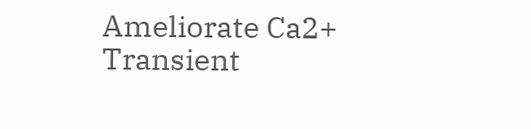Ameliorate Ca2+ Transient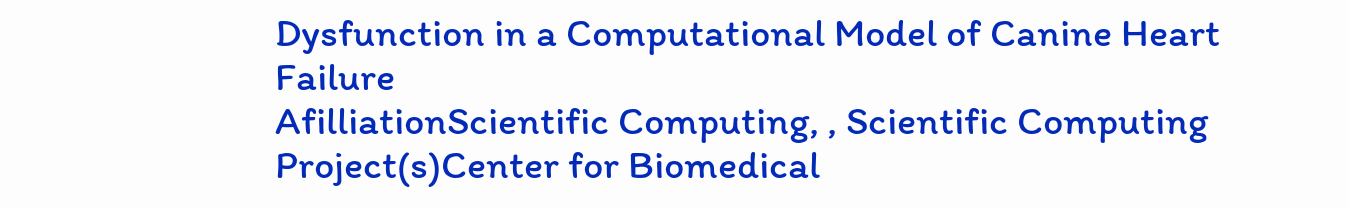Dysfunction in a Computational Model of Canine Heart Failure
AfilliationScientific Computing, , Scientific Computing
Project(s)Center for Biomedical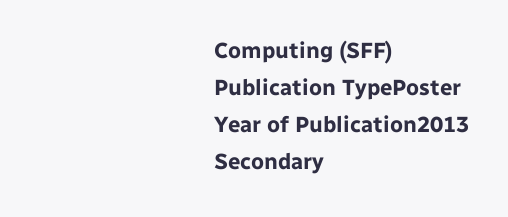Computing (SFF)
Publication TypePoster
Year of Publication2013
Secondary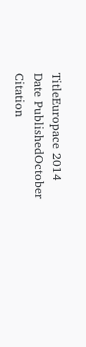TitleEuropace 2014
Date PublishedOctober
Citation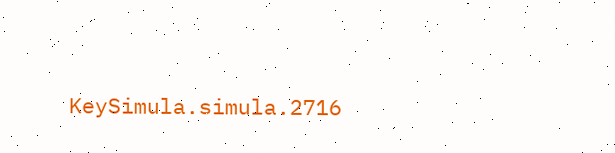KeySimula.simula.2716